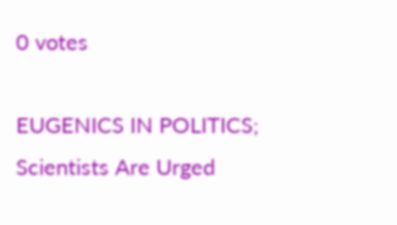0 votes

EUGENICS IN POLITICS; Scientists Are Urged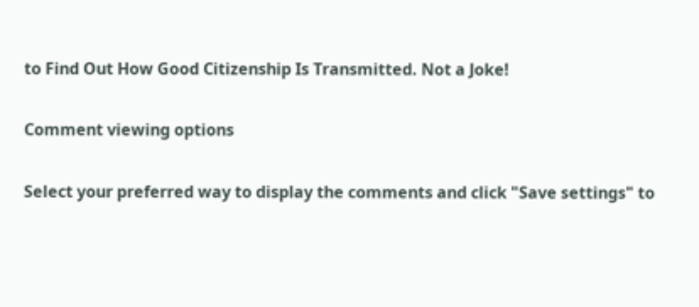to Find Out How Good Citizenship Is Transmitted. Not a Joke!

Comment viewing options

Select your preferred way to display the comments and click "Save settings" to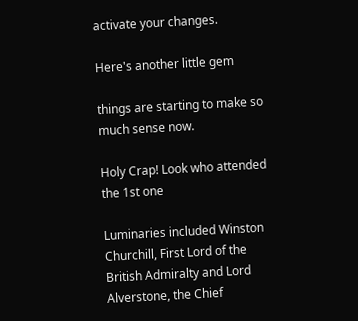activate your changes.

Here's another little gem

things are starting to make so much sense now.

Holy Crap! Look who attended the 1st one

Luminaries included Winston Churchill, First Lord of the British Admiralty and Lord Alverstone, the Chief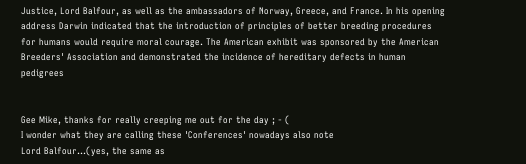Justice, Lord Balfour, as well as the ambassadors of Norway, Greece, and France. In his opening address Darwin indicated that the introduction of principles of better breeding procedures for humans would require moral courage. The American exhibit was sponsored by the American Breeders' Association and demonstrated the incidence of hereditary defects in human pedigrees


Gee Mike, thanks for really creeping me out for the day ; - (
I wonder what they are calling these 'Conferences' nowadays also note
Lord Balfour...(yes, the same as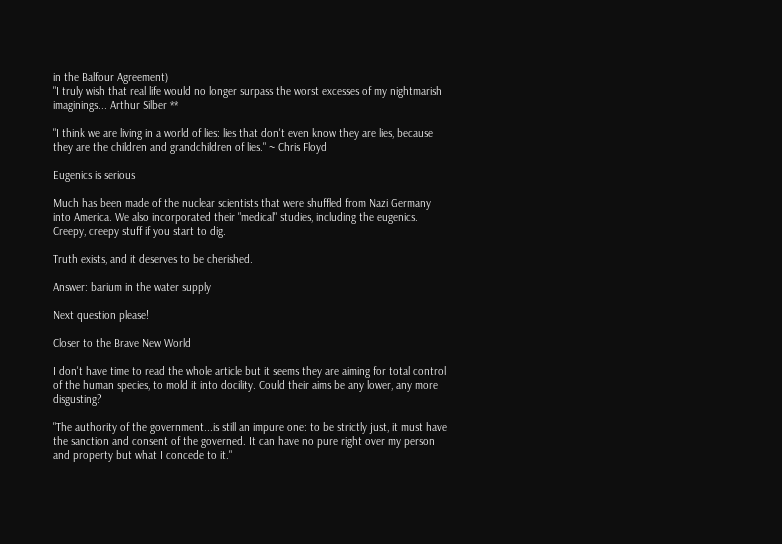in the Balfour Agreement)
"I truly wish that real life would no longer surpass the worst excesses of my nightmarish imaginings... Arthur Silber **

"I think we are living in a world of lies: lies that don't even know they are lies, because they are the children and grandchildren of lies." ~ Chris Floyd

Eugenics is serious

Much has been made of the nuclear scientists that were shuffled from Nazi Germany into America. We also incorporated their "medical" studies, including the eugenics.
Creepy, creepy stuff if you start to dig.

Truth exists, and it deserves to be cherished.

Answer: barium in the water supply

Next question please!

Closer to the Brave New World

I don't have time to read the whole article but it seems they are aiming for total control of the human species, to mold it into docility. Could their aims be any lower, any more disgusting?

"The authority of the government...is still an impure one: to be strictly just, it must have the sanction and consent of the governed. It can have no pure right over my person and property but what I concede to it."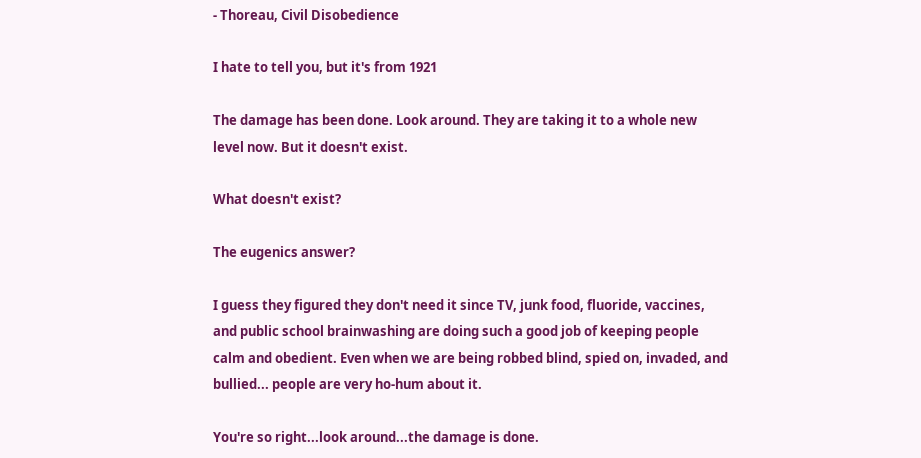- Thoreau, Civil Disobedience

I hate to tell you, but it's from 1921

The damage has been done. Look around. They are taking it to a whole new level now. But it doesn't exist.

What doesn't exist?

The eugenics answer?

I guess they figured they don't need it since TV, junk food, fluoride, vaccines, and public school brainwashing are doing such a good job of keeping people calm and obedient. Even when we are being robbed blind, spied on, invaded, and bullied... people are very ho-hum about it.

You're so right...look around...the damage is done.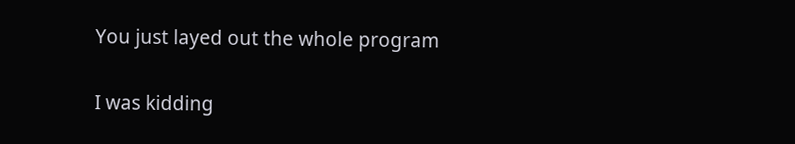You just layed out the whole program

I was kidding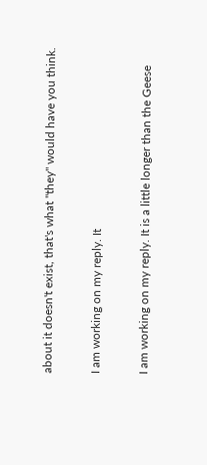about it doesn't exist, that's what "they" would have you think.

I am working on my reply. It

I am working on my reply. It is a little longer than the Geese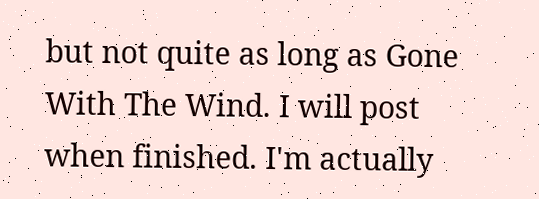but not quite as long as Gone With The Wind. I will post when finished. I'm actually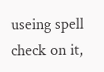useing spell check on it,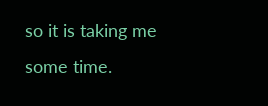so it is taking me some time.